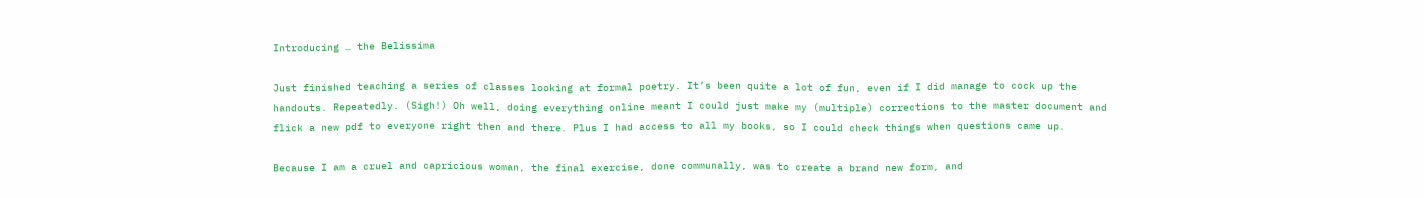Introducing … the Belissima

Just finished teaching a series of classes looking at formal poetry. It’s been quite a lot of fun, even if I did manage to cock up the handouts. Repeatedly. (Sigh!) Oh well, doing everything online meant I could just make my (multiple) corrections to the master document and flick a new pdf to everyone right then and there. Plus I had access to all my books, so I could check things when questions came up.

Because I am a cruel and capricious woman, the final exercise, done communally, was to create a brand new form, and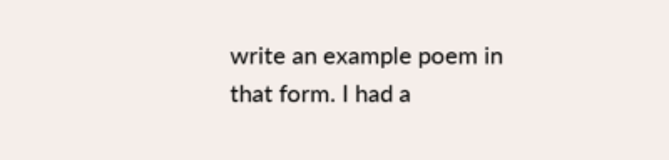write an example poem in that form. I had a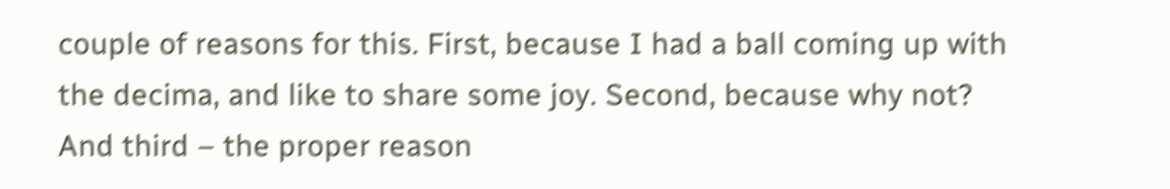couple of reasons for this. First, because I had a ball coming up with the decima, and like to share some joy. Second, because why not? And third – the proper reason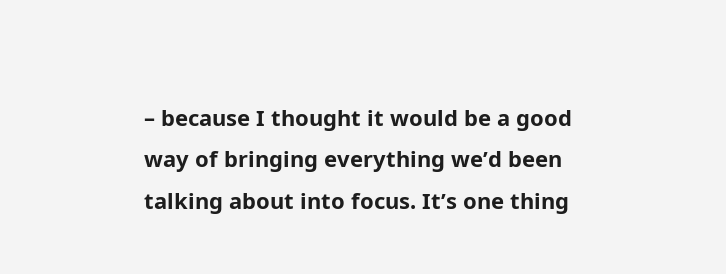– because I thought it would be a good way of bringing everything we’d been talking about into focus. It’s one thing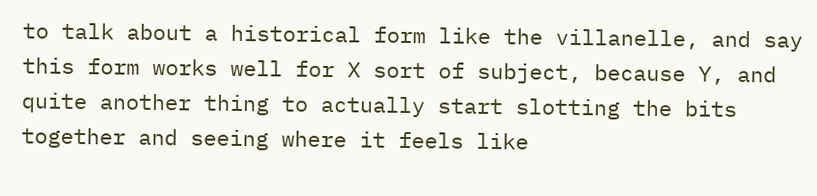to talk about a historical form like the villanelle, and say this form works well for X sort of subject, because Y, and quite another thing to actually start slotting the bits together and seeing where it feels like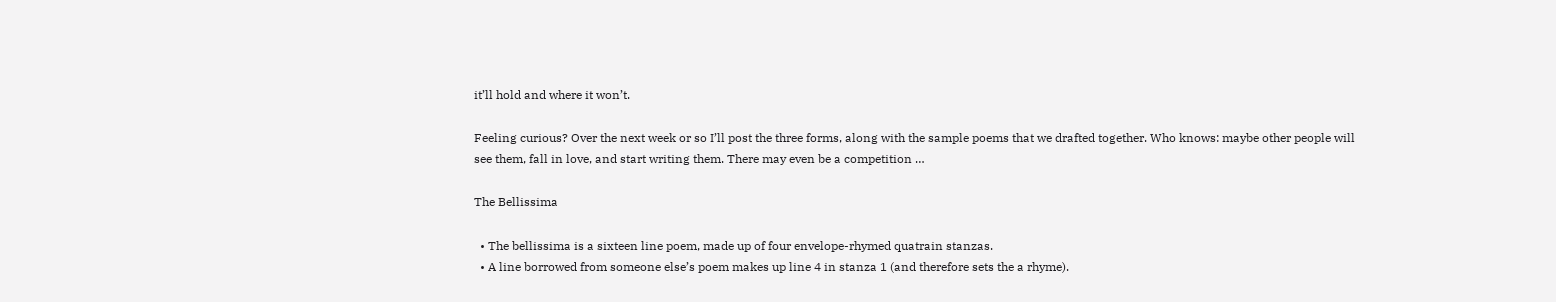it’ll hold and where it won’t.

Feeling curious? Over the next week or so I’ll post the three forms, along with the sample poems that we drafted together. Who knows: maybe other people will see them, fall in love, and start writing them. There may even be a competition …

The Bellissima

  • The bellissima is a sixteen line poem, made up of four envelope-rhymed quatrain stanzas.
  • A line borrowed from someone else’s poem makes up line 4 in stanza 1 (and therefore sets the a rhyme).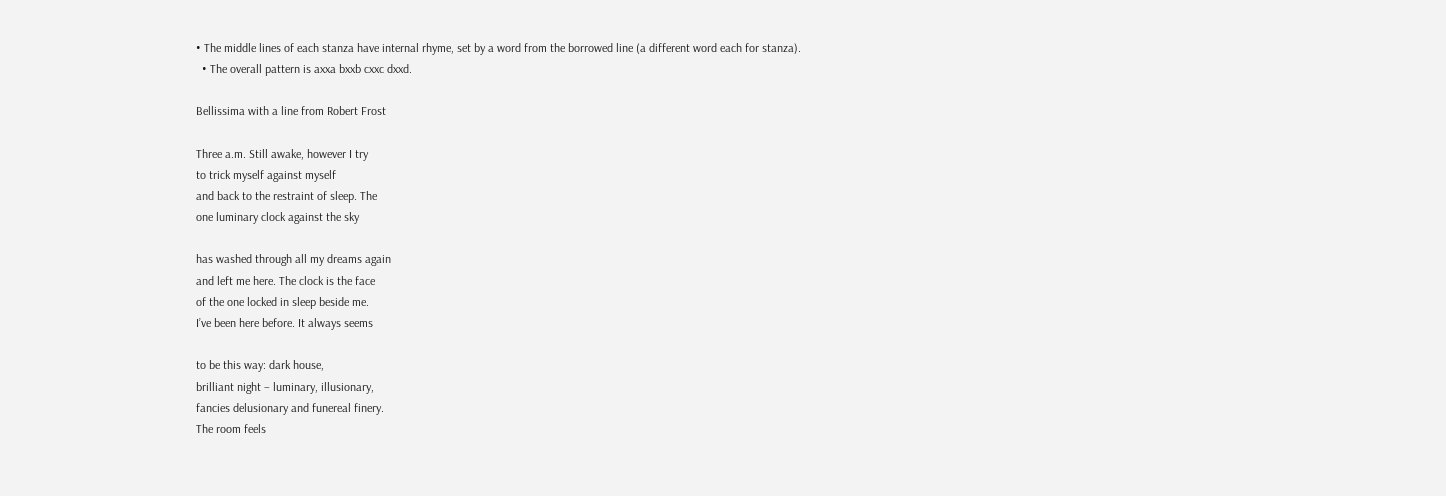• The middle lines of each stanza have internal rhyme, set by a word from the borrowed line (a different word each for stanza).
  • The overall pattern is axxa bxxb cxxc dxxd.

Bellissima with a line from Robert Frost

Three a.m. Still awake, however I try
to trick myself against myself
and back to the restraint of sleep. The
one luminary clock against the sky

has washed through all my dreams again
and left me here. The clock is the face
of the one locked in sleep beside me.
I’ve been here before. It always seems

to be this way: dark house,
brilliant night – luminary, illusionary,
fancies delusionary and funereal finery.
The room feels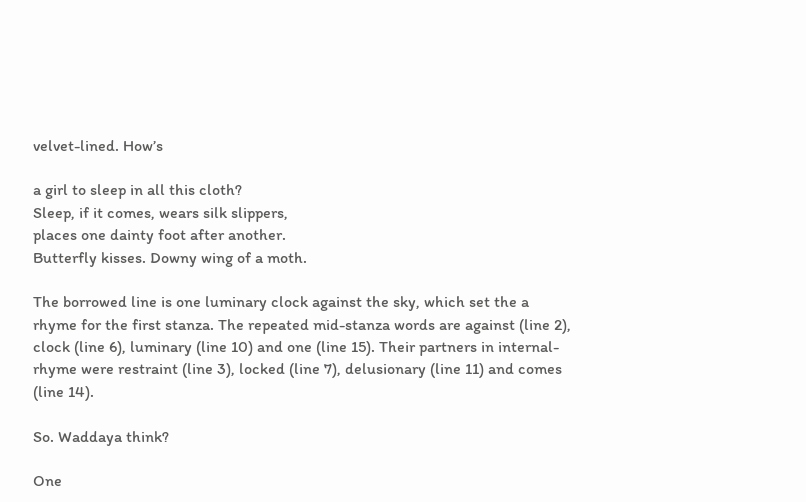velvet-lined. How’s

a girl to sleep in all this cloth?
Sleep, if it comes, wears silk slippers,
places one dainty foot after another.
Butterfly kisses. Downy wing of a moth.

The borrowed line is one luminary clock against the sky, which set the a rhyme for the first stanza. The repeated mid-stanza words are against (line 2), clock (line 6), luminary (line 10) and one (line 15). Their partners in internal-rhyme were restraint (line 3), locked (line 7), delusionary (line 11) and comes (line 14).

So. Waddaya think?

One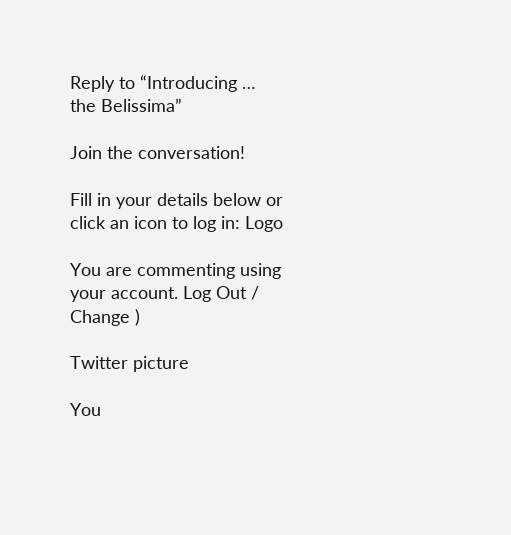Reply to “Introducing … the Belissima”

Join the conversation!

Fill in your details below or click an icon to log in: Logo

You are commenting using your account. Log Out /  Change )

Twitter picture

You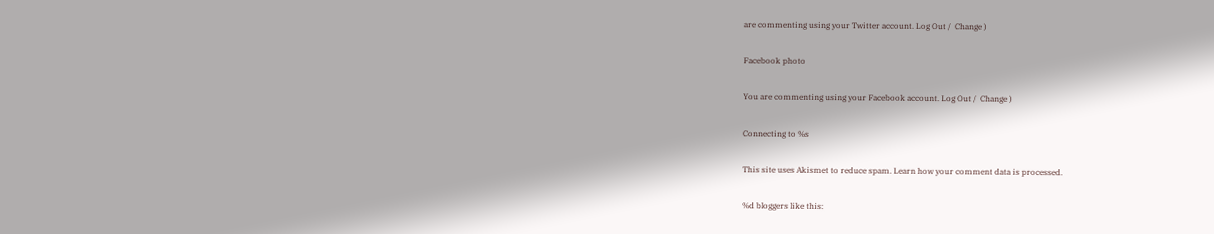are commenting using your Twitter account. Log Out /  Change )

Facebook photo

You are commenting using your Facebook account. Log Out /  Change )

Connecting to %s

This site uses Akismet to reduce spam. Learn how your comment data is processed.

%d bloggers like this: